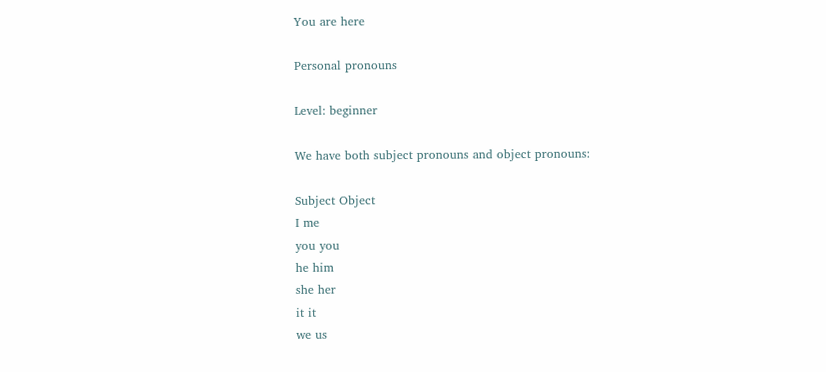You are here

Personal pronouns

Level: beginner

We have both subject pronouns and object pronouns:

Subject Object
I me
you you
he him
she her
it it
we us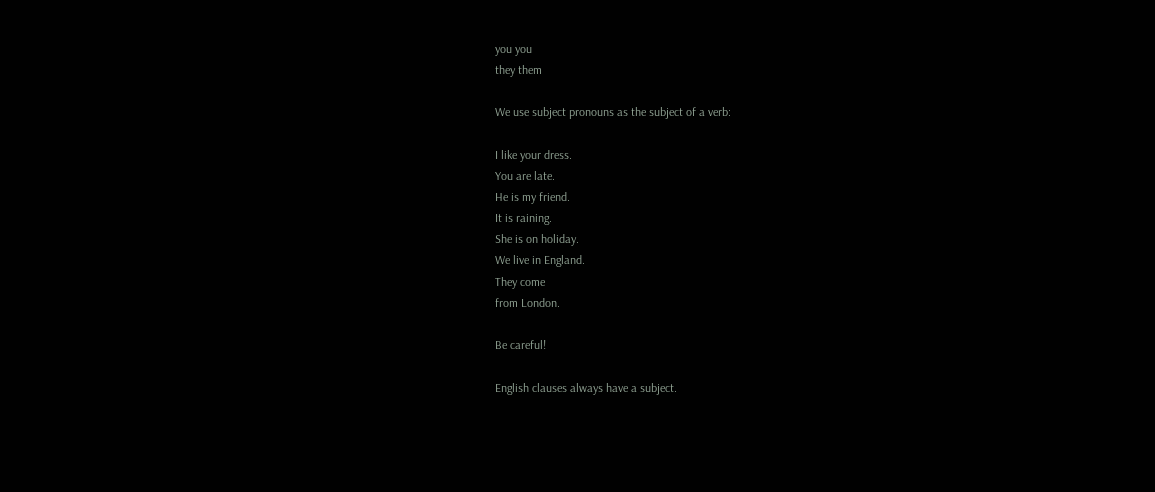you you
they them

We use subject pronouns as the subject of a verb:

I like your dress.
You are late.
He is my friend.
It is raining.
She is on holiday.
We live in England.
They come
from London.

Be careful!

English clauses always have a subject.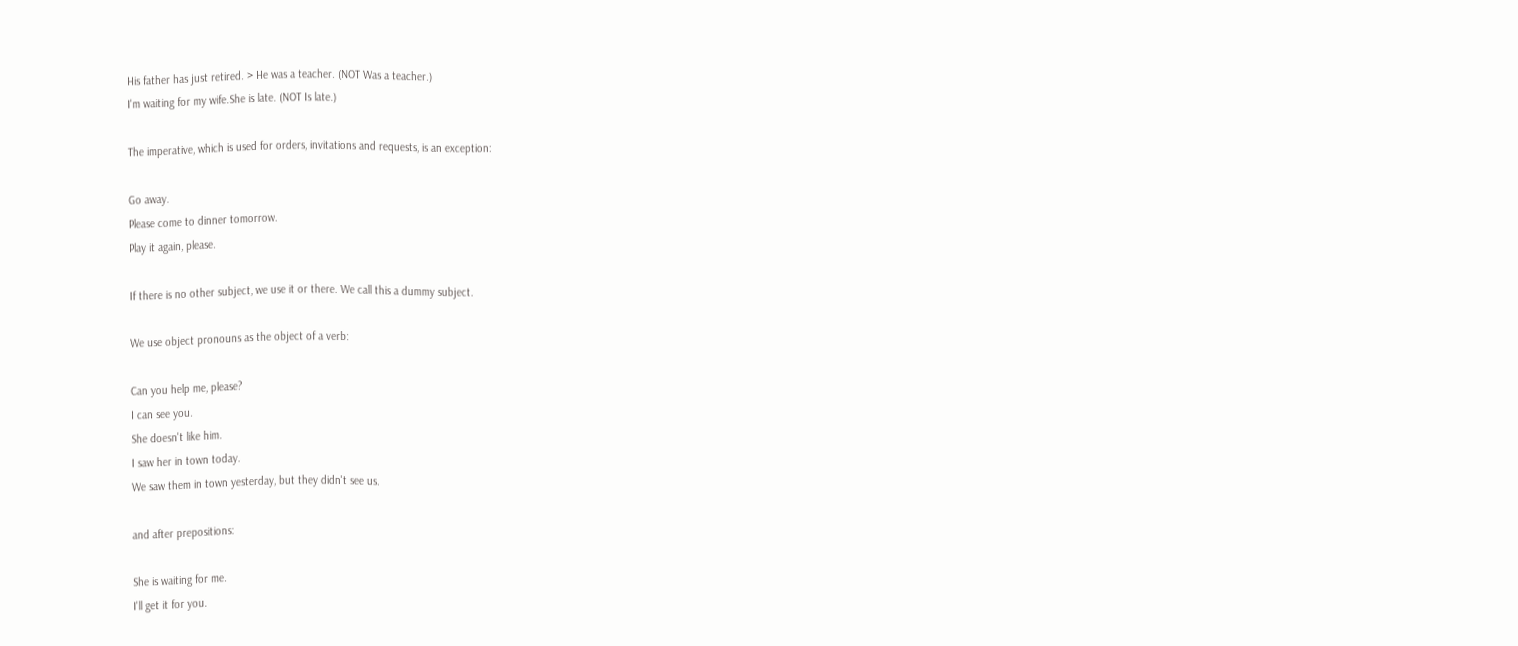His father has just retired. > He was a teacher. (NOT Was a teacher.)
I'm waiting for my wife.She is late. (NOT Is late.)

The imperative, which is used for orders, invitations and requests, is an exception:

Go away.
Please come to dinner tomorrow.
Play it again, please.

If there is no other subject, we use it or there. We call this a dummy subject.

We use object pronouns as the object of a verb:

Can you help me, please?
I can see you.
She doesn't like him.
I saw her in town today.
We saw them in town yesterday, but they didn't see us.

and after prepositions:

She is waiting for me.
I'll get it for you.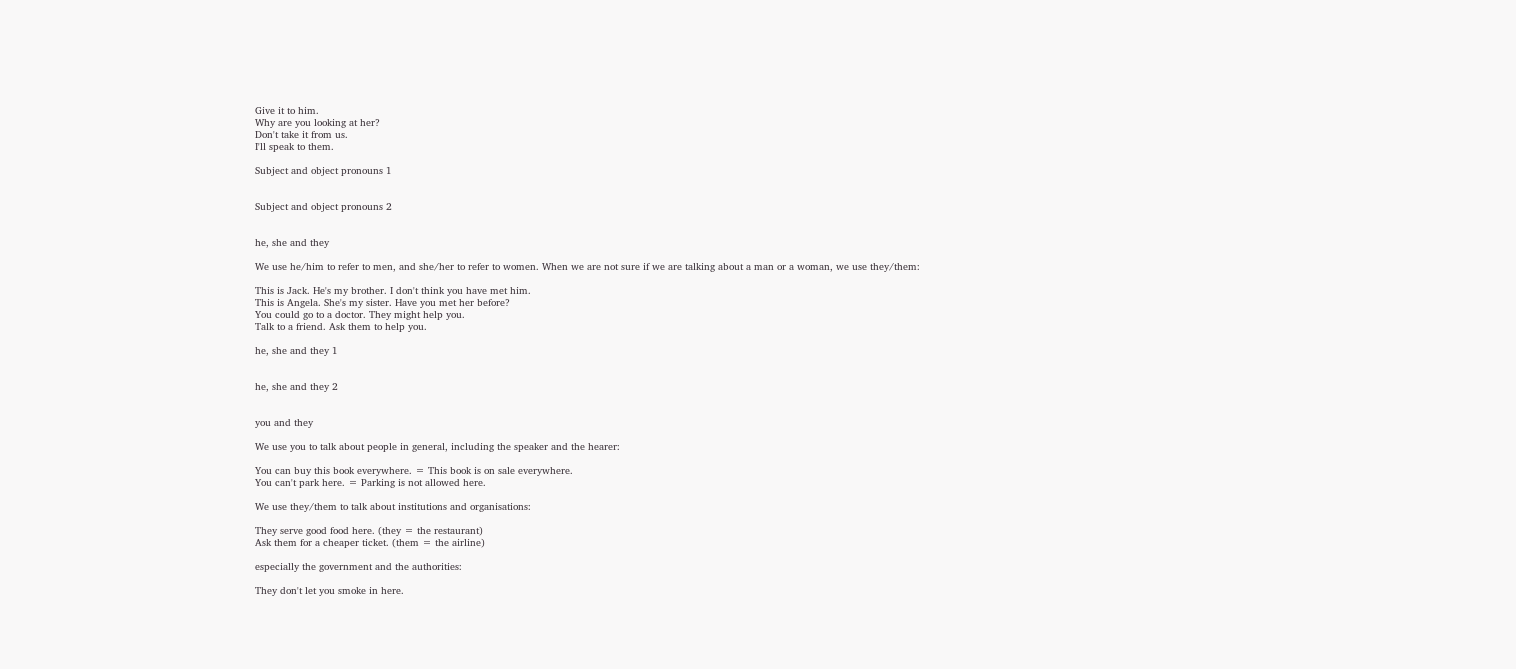Give it to him.
Why are you looking at her?
Don't take it from us.
I'll speak to them.

Subject and object pronouns 1


Subject and object pronouns 2


he, she and they

We use he/him to refer to men, and she/her to refer to women. When we are not sure if we are talking about a man or a woman, we use they/them:

This is Jack. He's my brother. I don't think you have met him.
This is Angela. She's my sister. Have you met her before?
You could go to a doctor. They might help you.
Talk to a friend. Ask them to help you.

he, she and they 1


he, she and they 2


you and they

We use you to talk about people in general, including the speaker and the hearer:

You can buy this book everywhere. = This book is on sale everywhere.
You can't park here. = Parking is not allowed here.

We use they/them to talk about institutions and organisations:

They serve good food here. (they = the restaurant)
Ask them for a cheaper ticket. (them = the airline)

especially the government and the authorities:

They don't let you smoke in here.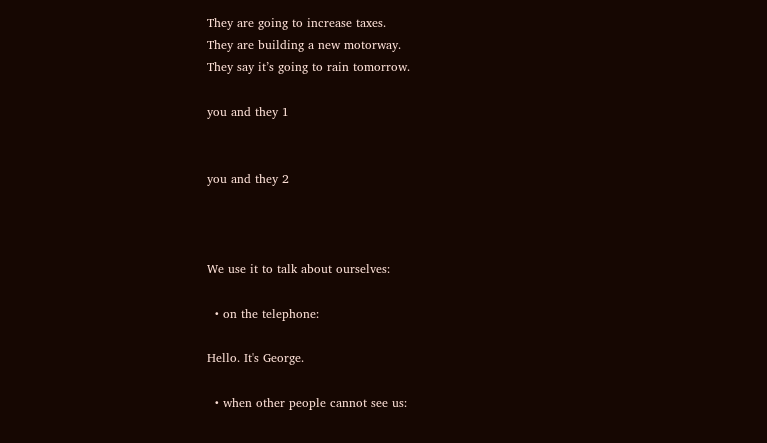They are going to increase taxes.
They are building a new motorway.
They say it’s going to rain tomorrow.

you and they 1


you and they 2



We use it to talk about ourselves:

  • on the telephone:

Hello. It's George.

  • when other people cannot see us: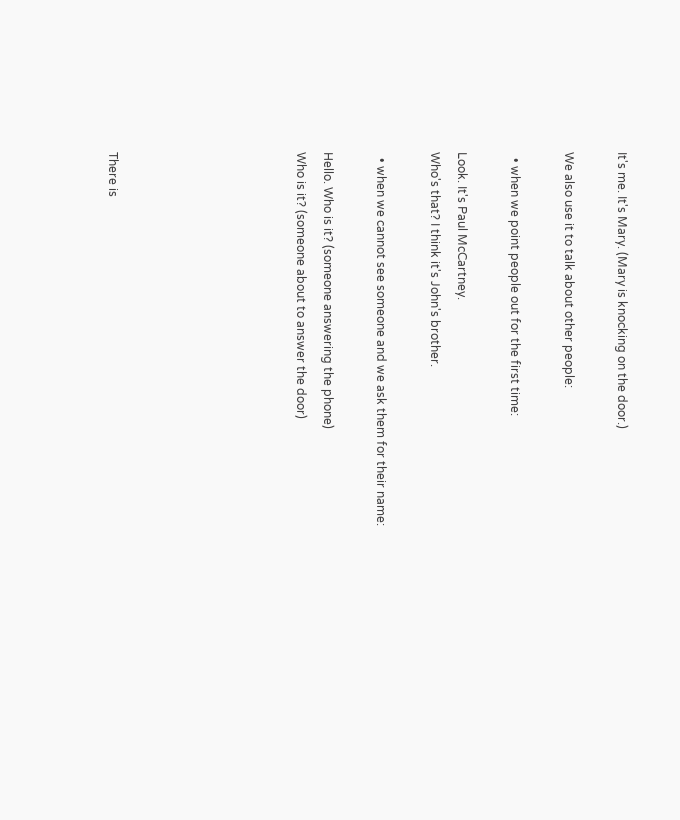It's me. It's Mary. (Mary is knocking on the door.)

We also use it to talk about other people:

  • when we point people out for the first time:

Look. It's Paul McCartney.
Who's that? I think it's John's brother.

  • when we cannot see someone and we ask them for their name:

Hello. Who is it? (someone answering the phone)
Who is it? (someone about to answer the door)






There is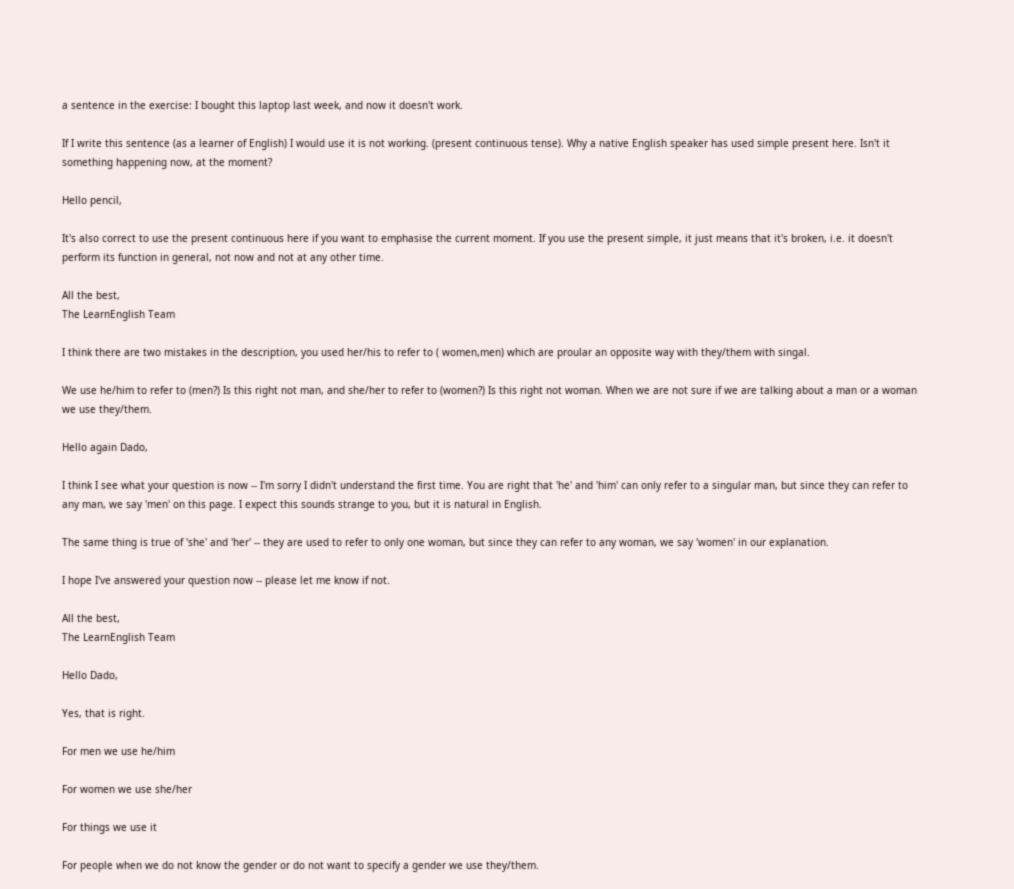a sentence in the exercise: I bought this laptop last week, and now it doesn't work.

If I write this sentence (as a learner of English) I would use it is not working. (present continuous tense). Why a native English speaker has used simple present here. Isn't it something happening now, at the moment?

Hello pencil,

It's also correct to use the present continuous here if you want to emphasise the current moment. If you use the present simple, it just means that it's broken, i.e. it doesn't perform its function in general, not now and not at any other time.

All the best,
The LearnEnglish Team

I think there are two mistakes in the description, you used her/his to refer to ( women,men) which are proular an opposite way with they/them with singal.

We use he/him to refer to (men?) Is this right not man, and she/her to refer to (women?) Is this right not woman. When we are not sure if we are talking about a man or a woman we use they/them.

Hello again Dado,

I think I see what your question is now -- I'm sorry I didn't understand the first time. You are right that 'he' and 'him' can only refer to a singular man, but since they can refer to any man, we say 'men' on this page. I expect this sounds strange to you, but it is natural in English.

The same thing is true of 'she' and 'her' -- they are used to refer to only one woman, but since they can refer to any woman, we say 'women' in our explanation.

I hope I've answered your question now -- please let me know if not.

All the best,
The LearnEnglish Team

Hello Dado,

Yes, that is right.

For men we use he/him

For women we use she/her

For things we use it

For people when we do not know the gender or do not want to specify a gender we use they/them.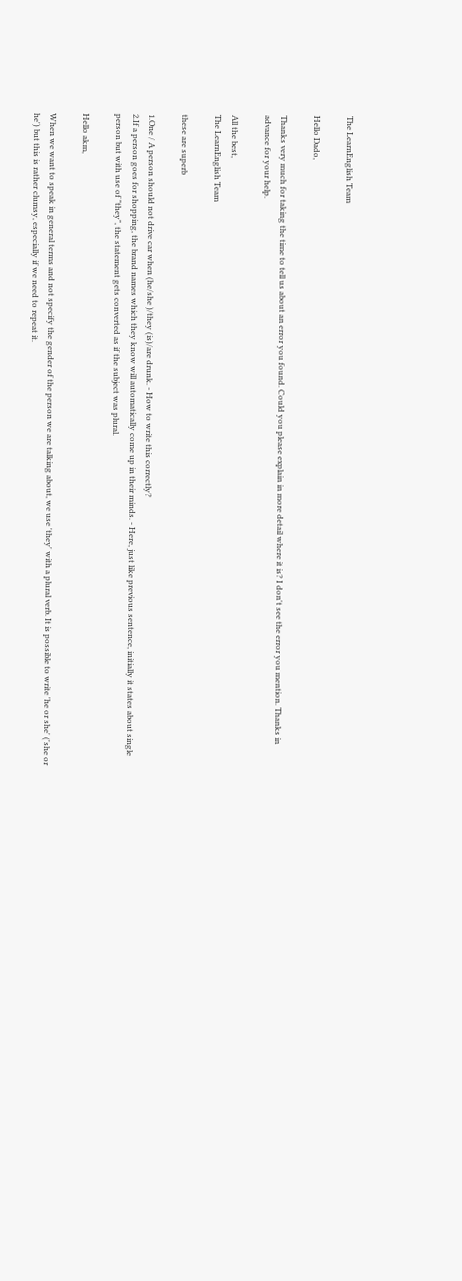The LearnEnglish Team

Hello Dado,

Thanks very much for taking the time to tell us about an error you found. Could you please explain in more detail where it is? I don't see the error you mention. Thanks in advance for your help.

All the best,
The LearnEnglish Team

these are superb

1.One / A person should not drive car when (he/she )/they (is)/are drunk. - How to write this correctly?
2.If a person goes for shopping, the brand names which they know will automatically come up in their minds. - Here, just like previous sentence, initially it states about single person but with use of "they", the statement gets converted as if the subject was plural.

Hello akm,

When we want to speak in general terms and not specify the gender of the person we are talking about, we use 'they' with a plural verb. It is possible to write 'he or she' ('she or he') but this is rather clumsy, especially if we need to repeat it.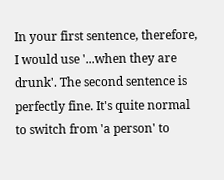In your first sentence, therefore, I would use '...when they are drunk'. The second sentence is perfectly fine. It's quite normal to switch from 'a person' to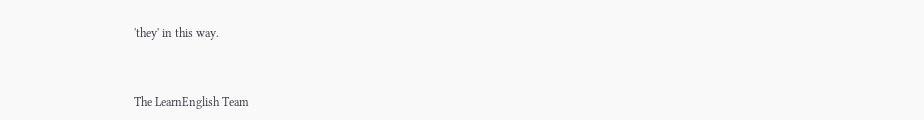'they' in this way.



The LearnEnglish Team